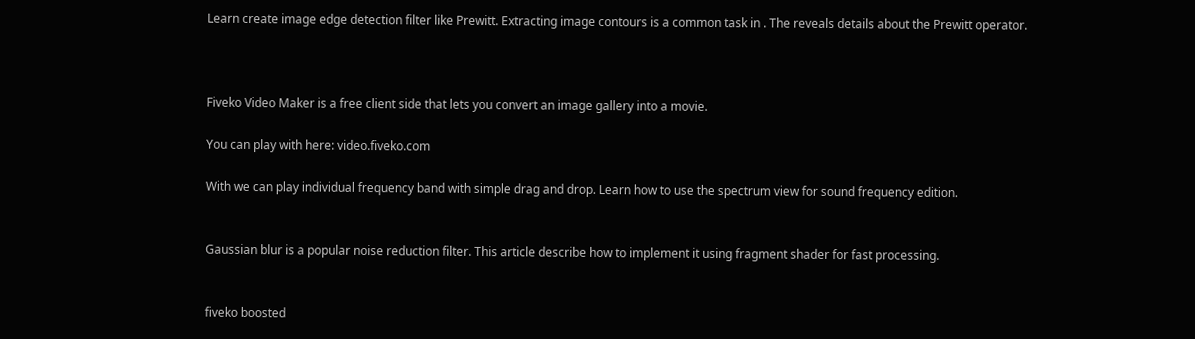Learn create image edge detection filter like Prewitt. Extracting image contours is a common task in . The reveals details about the Prewitt operator.



Fiveko Video Maker is a free client side that lets you convert an image gallery into a movie.

You can play with here: video.fiveko.com

With we can play individual frequency band with simple drag and drop. Learn how to use the spectrum view for sound frequency edition.


Gaussian blur is a popular noise reduction filter. This article describe how to implement it using fragment shader for fast processing.


fiveko boosted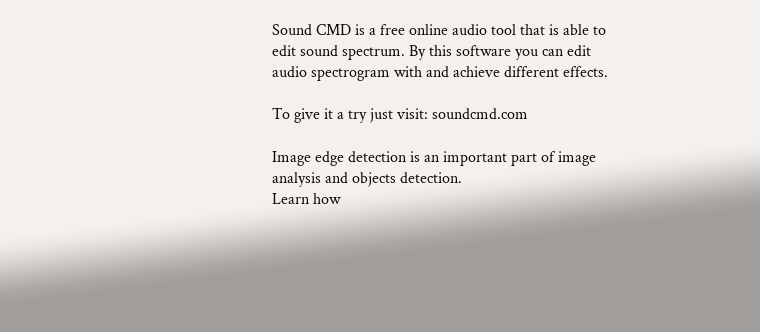Sound CMD is a free online audio tool that is able to edit sound spectrum. By this software you can edit audio spectrogram with and achieve different effects.

To give it a try just visit: soundcmd.com

Image edge detection is an important part of image analysis and objects detection.
Learn how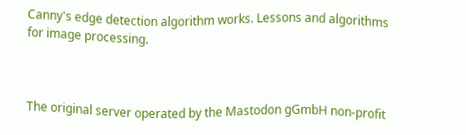Canny's edge detection algorithm works. Lessons and algorithms for image processing.



The original server operated by the Mastodon gGmbH non-profit